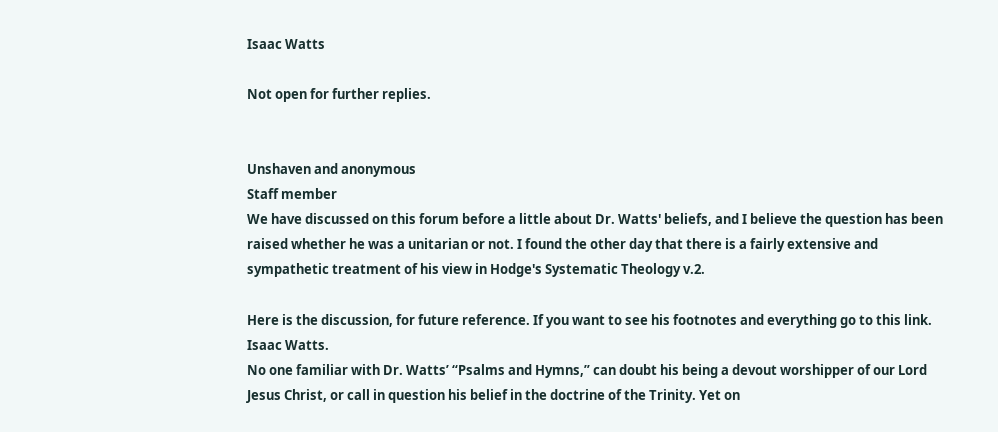Isaac Watts

Not open for further replies.


Unshaven and anonymous
Staff member
We have discussed on this forum before a little about Dr. Watts' beliefs, and I believe the question has been raised whether he was a unitarian or not. I found the other day that there is a fairly extensive and sympathetic treatment of his view in Hodge's Systematic Theology v.2.

Here is the discussion, for future reference. If you want to see his footnotes and everything go to this link.
Isaac Watts.
No one familiar with Dr. Watts’ “Psalms and Hymns,” can doubt his being a devout worshipper of our Lord Jesus Christ, or call in question his belief in the doctrine of the Trinity. Yet on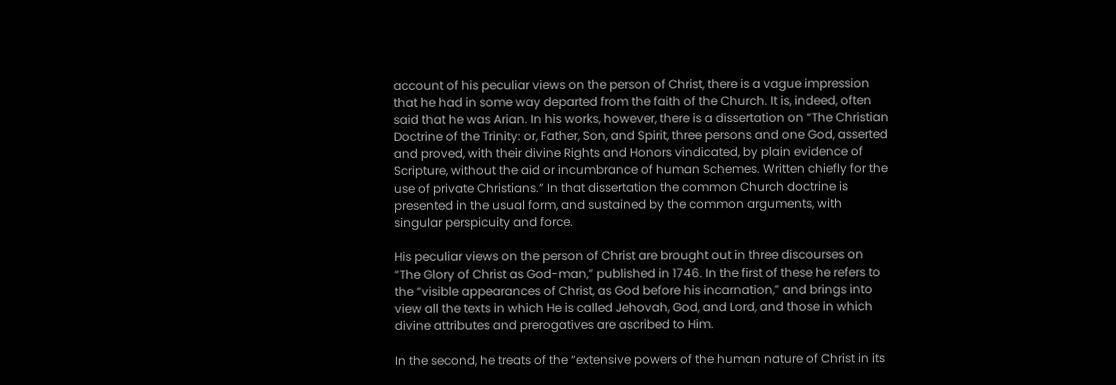account of his peculiar views on the person of Christ, there is a vague impression that he had in some way departed from the faith of the Church. It is, indeed, often said that he was Arian. In his works, however, there is a dissertation on “The Christian Doctrine of the Trinity: or, Father, Son, and Spirit, three persons and one God, asserted and proved, with their divine Rights and Honors vindicated, by plain evidence of Scripture, without the aid or incumbrance of human Schemes. Written chiefly for the use of private Christians.” In that dissertation the common Church doctrine is presented in the usual form, and sustained by the common arguments, with singular perspicuity and force.

His peculiar views on the person of Christ are brought out in three discourses on “The Glory of Christ as God-man,” published in 1746. In the first of these he refers to the “visible appearances of Christ, as God before his incarnation,” and brings into view all the texts in which He is called Jehovah, God, and Lord, and those in which divine attributes and prerogatives are ascribed to Him.

In the second, he treats of the “extensive powers of the human nature of Christ in its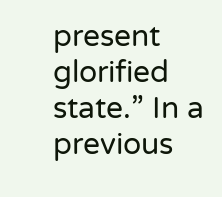present glorified state.” In a previous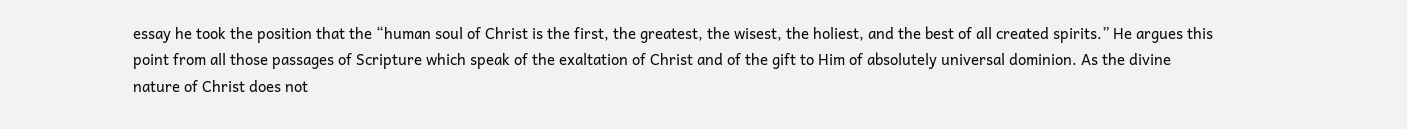essay he took the position that the “human soul of Christ is the first, the greatest, the wisest, the holiest, and the best of all created spirits.” He argues this point from all those passages of Scripture which speak of the exaltation of Christ and of the gift to Him of absolutely universal dominion. As the divine nature of Christ does not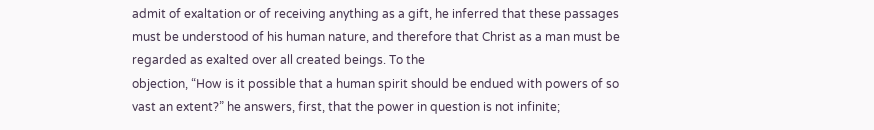admit of exaltation or of receiving anything as a gift, he inferred that these passages must be understood of his human nature, and therefore that Christ as a man must be regarded as exalted over all created beings. To the
objection, “How is it possible that a human spirit should be endued with powers of so vast an extent?” he answers, first, that the power in question is not infinite;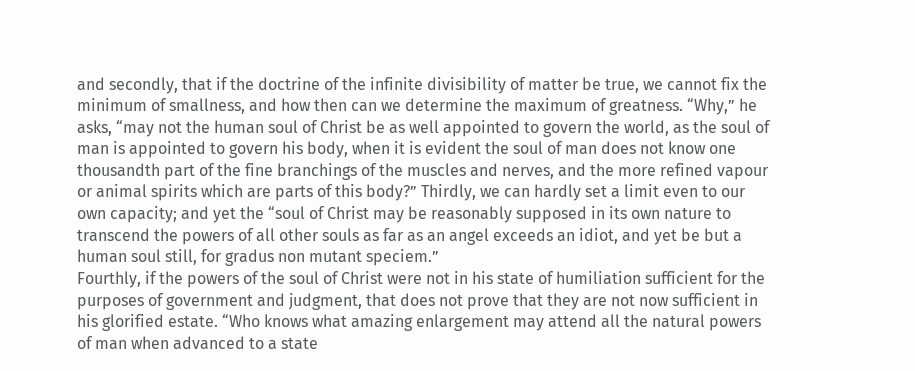and secondly, that if the doctrine of the infinite divisibility of matter be true, we cannot fix the minimum of smallness, and how then can we determine the maximum of greatness. “Why,” he asks, “may not the human soul of Christ be as well appointed to govern the world, as the soul of man is appointed to govern his body, when it is evident the soul of man does not know one thousandth part of the fine branchings of the muscles and nerves, and the more refined vapour or animal spirits which are parts of this body?” Thirdly, we can hardly set a limit even to our own capacity; and yet the “soul of Christ may be reasonably supposed in its own nature to transcend the powers of all other souls as far as an angel exceeds an idiot, and yet be but a human soul still, for gradus non mutant speciem.”
Fourthly, if the powers of the soul of Christ were not in his state of humiliation sufficient for the purposes of government and judgment, that does not prove that they are not now sufficient in his glorified estate. “Who knows what amazing enlargement may attend all the natural powers of man when advanced to a state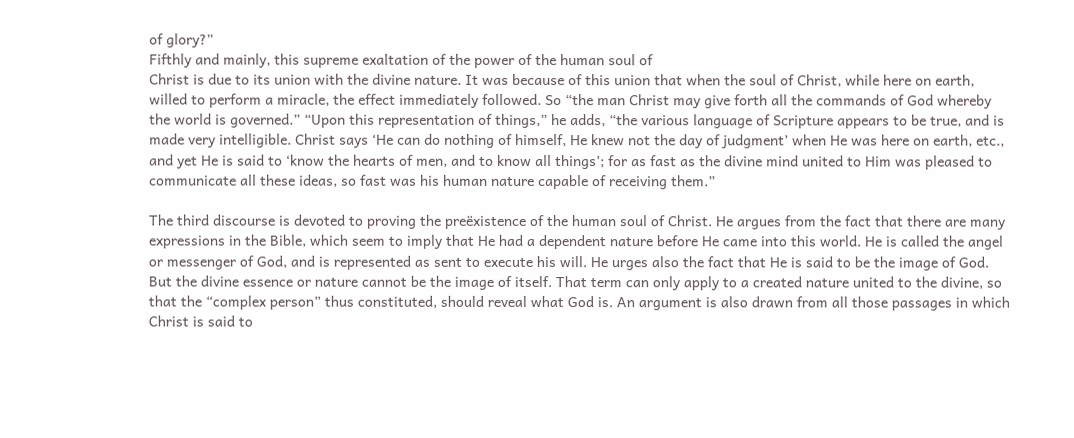of glory?”
Fifthly and mainly, this supreme exaltation of the power of the human soul of
Christ is due to its union with the divine nature. It was because of this union that when the soul of Christ, while here on earth, willed to perform a miracle, the effect immediately followed. So “the man Christ may give forth all the commands of God whereby the world is governed.” “Upon this representation of things,” he adds, “the various language of Scripture appears to be true, and is made very intelligible. Christ says ‘He can do nothing of himself, He knew not the day of judgment’ when He was here on earth, etc., and yet He is said to ‘know the hearts of men, and to know all things’; for as fast as the divine mind united to Him was pleased to communicate all these ideas, so fast was his human nature capable of receiving them.”

The third discourse is devoted to proving the preëxistence of the human soul of Christ. He argues from the fact that there are many expressions in the Bible, which seem to imply that He had a dependent nature before He came into this world. He is called the angel or messenger of God, and is represented as sent to execute his will. He urges also the fact that He is said to be the image of God. But the divine essence or nature cannot be the image of itself. That term can only apply to a created nature united to the divine, so that the “complex person” thus constituted, should reveal what God is. An argument is also drawn from all those passages in which Christ is said to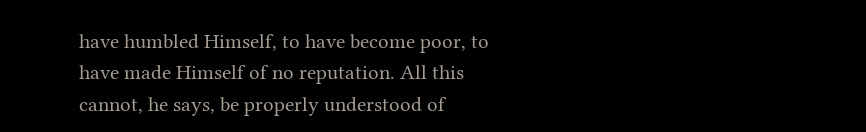have humbled Himself, to have become poor, to have made Himself of no reputation. All this cannot, he says, be properly understood of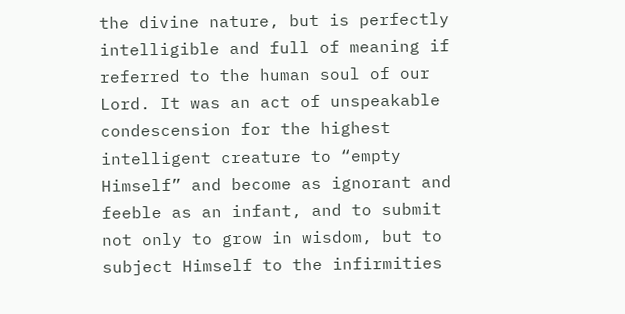the divine nature, but is perfectly intelligible and full of meaning if referred to the human soul of our Lord. It was an act of unspeakable condescension for the highest intelligent creature to “empty Himself” and become as ignorant and feeble as an infant, and to submit not only to grow in wisdom, but to subject Himself to the infirmities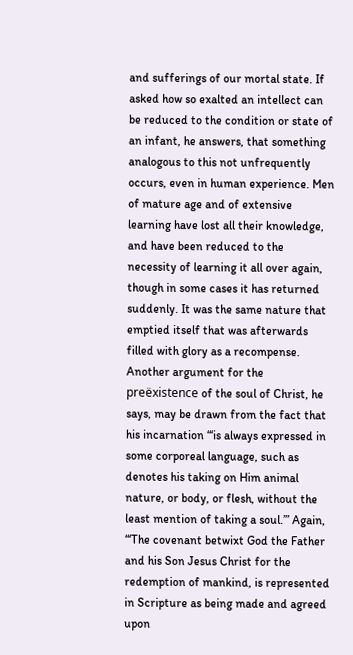and sufferings of our mortal state. If asked how so exalted an intellect can be reduced to the condition or state of an infant, he answers, that something analogous to this not unfrequently occurs, even in human experience. Men of mature age and of extensive learning have lost all their knowledge, and have been reduced to the necessity of learning it all over again, though in some cases it has returned suddenly. It was the same nature that emptied itself that was afterwards filled with glory as a recompense. Another argument for the preëxistence of the soul of Christ, he says, may be drawn from the fact that his incarnation “‘is always expressed in some corporeal language, such as denotes his taking on Him animal nature, or body, or flesh, without the least mention of taking a soul.’” Again, “‘The covenant betwixt God the Father and his Son Jesus Christ for the redemption of mankind, is represented in Scripture as being made and agreed upon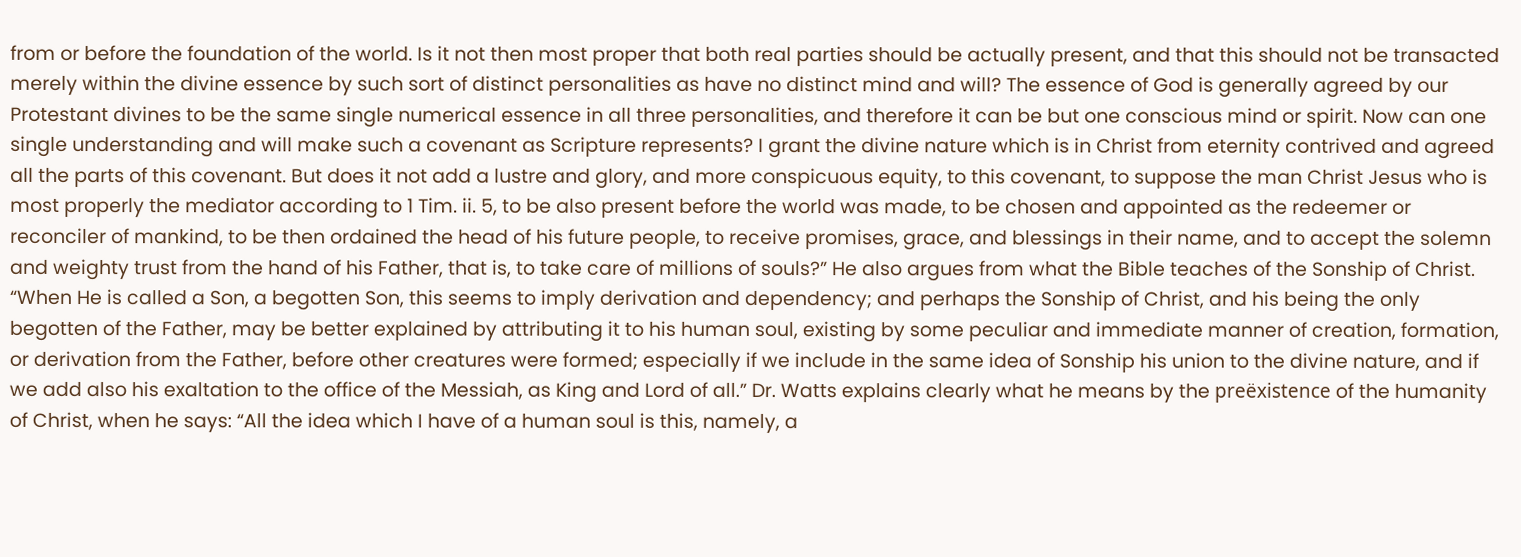from or before the foundation of the world. Is it not then most proper that both real parties should be actually present, and that this should not be transacted merely within the divine essence by such sort of distinct personalities as have no distinct mind and will? The essence of God is generally agreed by our Protestant divines to be the same single numerical essence in all three personalities, and therefore it can be but one conscious mind or spirit. Now can one single understanding and will make such a covenant as Scripture represents? I grant the divine nature which is in Christ from eternity contrived and agreed all the parts of this covenant. But does it not add a lustre and glory, and more conspicuous equity, to this covenant, to suppose the man Christ Jesus who is most properly the mediator according to 1 Tim. ii. 5, to be also present before the world was made, to be chosen and appointed as the redeemer or reconciler of mankind, to be then ordained the head of his future people, to receive promises, grace, and blessings in their name, and to accept the solemn and weighty trust from the hand of his Father, that is, to take care of millions of souls?” He also argues from what the Bible teaches of the Sonship of Christ. “When He is called a Son, a begotten Son, this seems to imply derivation and dependency; and perhaps the Sonship of Christ, and his being the only begotten of the Father, may be better explained by attributing it to his human soul, existing by some peculiar and immediate manner of creation, formation, or derivation from the Father, before other creatures were formed; especially if we include in the same idea of Sonship his union to the divine nature, and if we add also his exaltation to the office of the Messiah, as King and Lord of all.” Dr. Watts explains clearly what he means by the preëxistence of the humanity of Christ, when he says: “All the idea which I have of a human soul is this, namely, a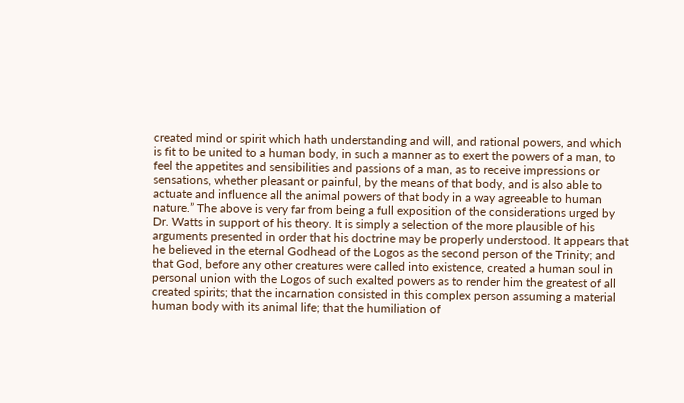created mind or spirit which hath understanding and will, and rational powers, and which is fit to be united to a human body, in such a manner as to exert the powers of a man, to feel the appetites and sensibilities and passions of a man, as to receive impressions or sensations, whether pleasant or painful, by the means of that body, and is also able to actuate and influence all the animal powers of that body in a way agreeable to human nature.” The above is very far from being a full exposition of the considerations urged by Dr. Watts in support of his theory. It is simply a selection of the more plausible of his arguments presented in order that his doctrine may be properly understood. It appears that he believed in the eternal Godhead of the Logos as the second person of the Trinity; and that God, before any other creatures were called into existence, created a human soul in personal union with the Logos of such exalted powers as to render him the greatest of all created spirits; that the incarnation consisted in this complex person assuming a material human body with its animal life; that the humiliation of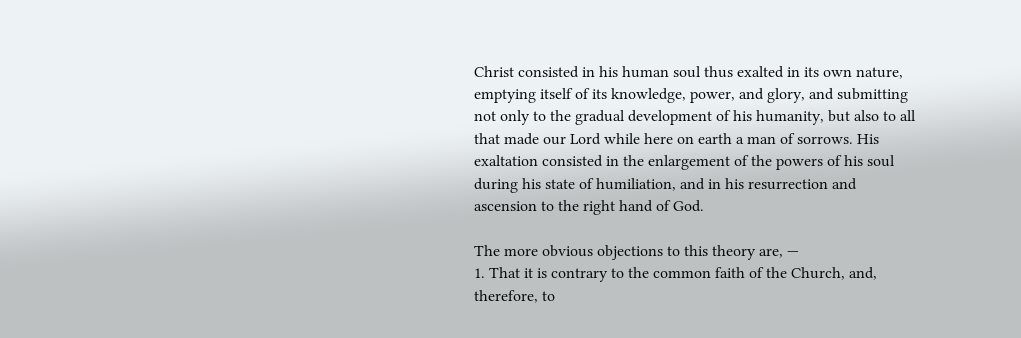Christ consisted in his human soul thus exalted in its own nature, emptying itself of its knowledge, power, and glory, and submitting not only to the gradual development of his humanity, but also to all that made our Lord while here on earth a man of sorrows. His exaltation consisted in the enlargement of the powers of his soul during his state of humiliation, and in his resurrection and ascension to the right hand of God.

The more obvious objections to this theory are, —
1. That it is contrary to the common faith of the Church, and, therefore, to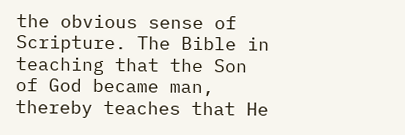the obvious sense of Scripture. The Bible in teaching that the Son of God became man, thereby teaches that He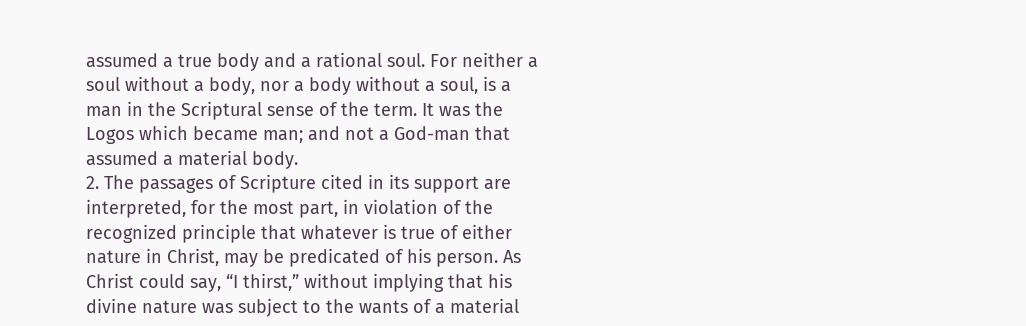assumed a true body and a rational soul. For neither a soul without a body, nor a body without a soul, is a man in the Scriptural sense of the term. It was the Logos which became man; and not a God-man that assumed a material body.
2. The passages of Scripture cited in its support are interpreted, for the most part, in violation of the recognized principle that whatever is true of either nature in Christ, may be predicated of his person. As Christ could say, “I thirst,” without implying that his divine nature was subject to the wants of a material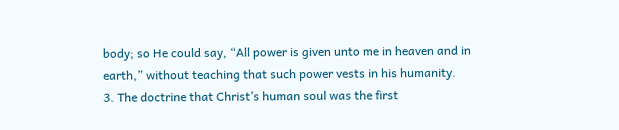body; so He could say, “All power is given unto me in heaven and in earth,” without teaching that such power vests in his humanity.
3. The doctrine that Christ’s human soul was the first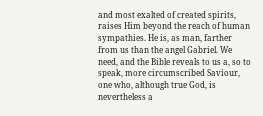and most exalted of created spirits, raises Him beyond the reach of human sympathies. He is, as man, farther from us than the angel Gabriel. We need, and the Bible reveals to us a, so to speak, more circumscribed Saviour, one who, although true God, is nevertheless a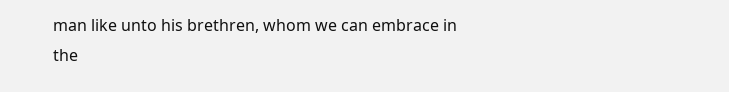man like unto his brethren, whom we can embrace in the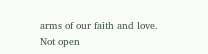arms of our faith and love.
Not open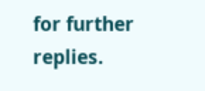for further replies.